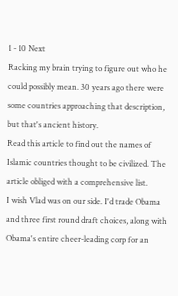1 - 10 Next
Racking my brain trying to figure out who he could possibly mean. 30 years ago there were some countries approaching that description, but that's ancient history.
Read this article to find out the names of Islamic countries thought to be civilized. The article obliged with a comprehensive list.
I wish Vlad was on our side. I'd trade Obama and three first round draft choices, along with Obama's entire cheer-leading corp for an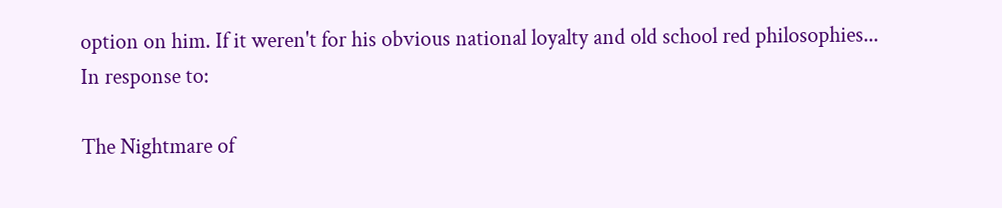option on him. If it weren't for his obvious national loyalty and old school red philosophies...
In response to:

The Nightmare of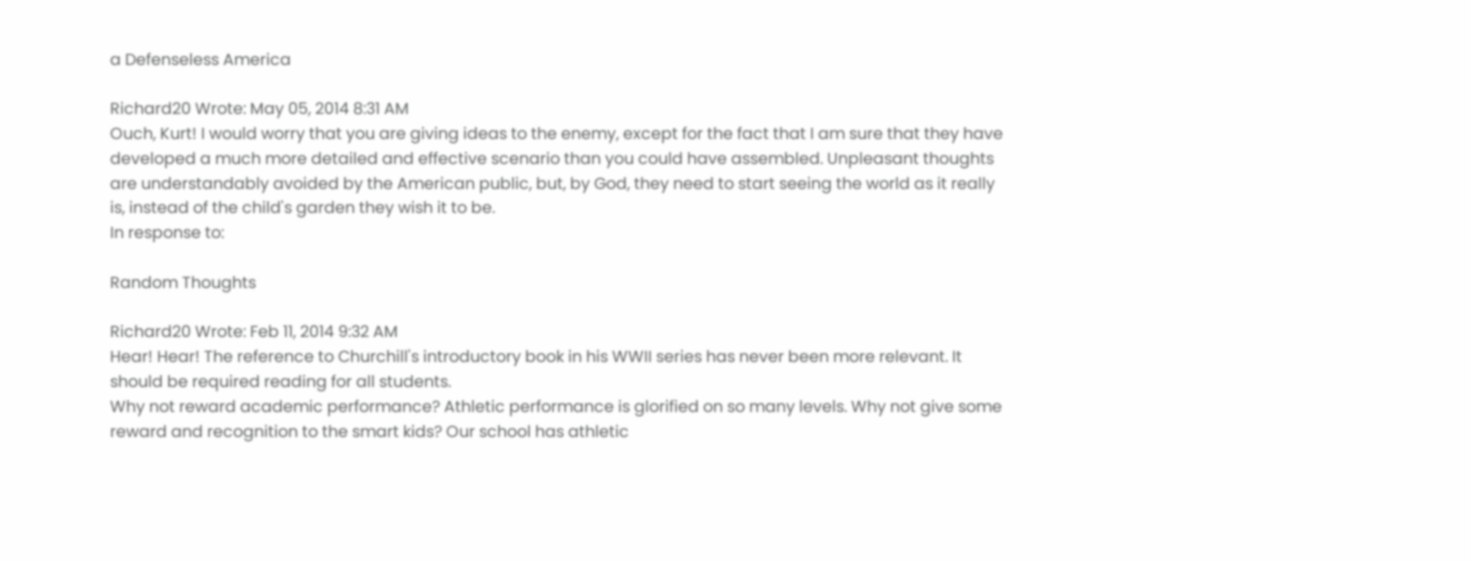a Defenseless America

Richard20 Wrote: May 05, 2014 8:31 AM
Ouch, Kurt! I would worry that you are giving ideas to the enemy, except for the fact that I am sure that they have developed a much more detailed and effective scenario than you could have assembled. Unpleasant thoughts are understandably avoided by the American public, but, by God, they need to start seeing the world as it really is, instead of the child's garden they wish it to be.
In response to:

Random Thoughts

Richard20 Wrote: Feb 11, 2014 9:32 AM
Hear! Hear! The reference to Churchill's introductory book in his WWII series has never been more relevant. It should be required reading for all students.
Why not reward academic performance? Athletic performance is glorified on so many levels. Why not give some reward and recognition to the smart kids? Our school has athletic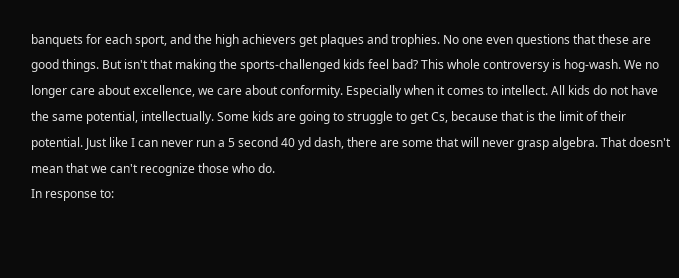banquets for each sport, and the high achievers get plaques and trophies. No one even questions that these are good things. But isn't that making the sports-challenged kids feel bad? This whole controversy is hog-wash. We no longer care about excellence, we care about conformity. Especially when it comes to intellect. All kids do not have the same potential, intellectually. Some kids are going to struggle to get Cs, because that is the limit of their potential. Just like I can never run a 5 second 40 yd dash, there are some that will never grasp algebra. That doesn't mean that we can't recognize those who do.
In response to: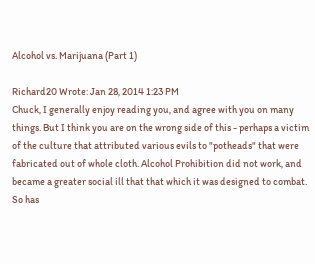Alcohol vs. Marijuana (Part 1)

Richard20 Wrote: Jan 28, 2014 1:23 PM
Chuck, I generally enjoy reading you, and agree with you on many things. But I think you are on the wrong side of this - perhaps a victim of the culture that attributed various evils to "potheads" that were fabricated out of whole cloth. Alcohol Prohibition did not work, and became a greater social ill that that which it was designed to combat. So has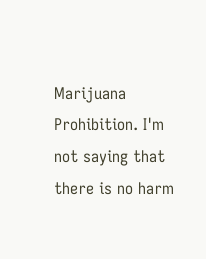Marijuana Prohibition. I'm not saying that there is no harm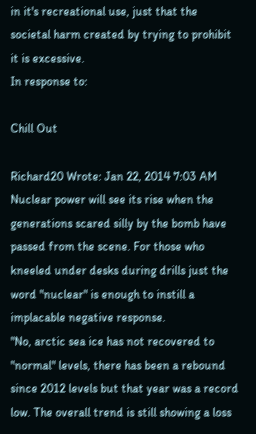in it's recreational use, just that the societal harm created by trying to prohibit it is excessive.
In response to:

Chill Out

Richard20 Wrote: Jan 22, 2014 7:03 AM
Nuclear power will see its rise when the generations scared silly by the bomb have passed from the scene. For those who kneeled under desks during drills just the word "nuclear" is enough to instill a implacable negative response.
"No, arctic sea ice has not recovered to "normal" levels, there has been a rebound since 2012 levels but that year was a record low. The overall trend is still showing a loss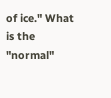of ice." What is the "normal"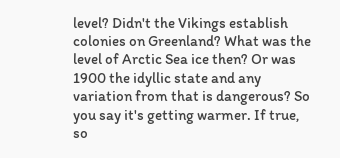level? Didn't the Vikings establish colonies on Greenland? What was the level of Arctic Sea ice then? Or was 1900 the idyllic state and any variation from that is dangerous? So you say it's getting warmer. If true, so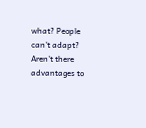what? People can't adapt? Aren't there advantages to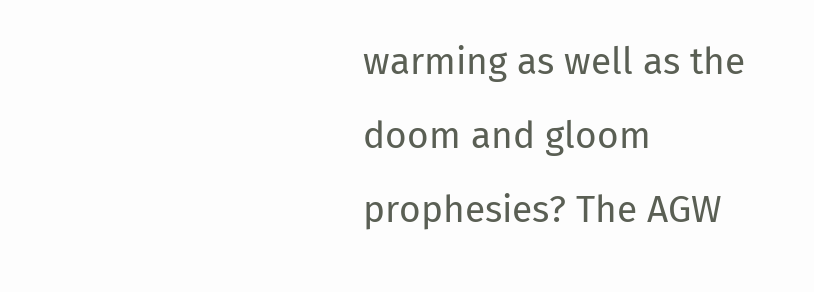warming as well as the doom and gloom prophesies? The AGW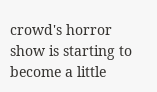crowd's horror show is starting to become a little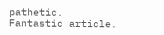pathetic.
Fantastic article.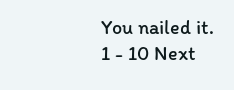You nailed it.
1 - 10 Next